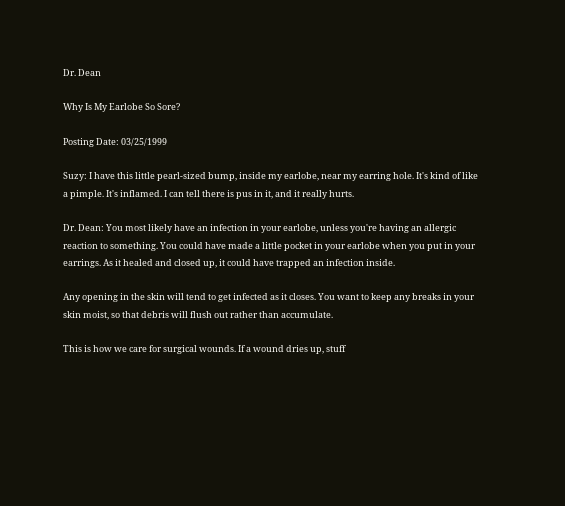Dr. Dean

Why Is My Earlobe So Sore?

Posting Date: 03/25/1999

Suzy: I have this little pearl-sized bump, inside my earlobe, near my earring hole. It's kind of like a pimple. It's inflamed. I can tell there is pus in it, and it really hurts.

Dr. Dean: You most likely have an infection in your earlobe, unless you're having an allergic reaction to something. You could have made a little pocket in your earlobe when you put in your earrings. As it healed and closed up, it could have trapped an infection inside.

Any opening in the skin will tend to get infected as it closes. You want to keep any breaks in your skin moist, so that debris will flush out rather than accumulate.

This is how we care for surgical wounds. If a wound dries up, stuff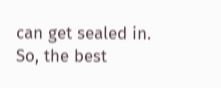can get sealed in. So, the best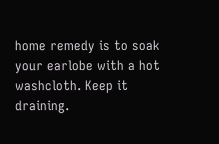home remedy is to soak your earlobe with a hot washcloth. Keep it draining.